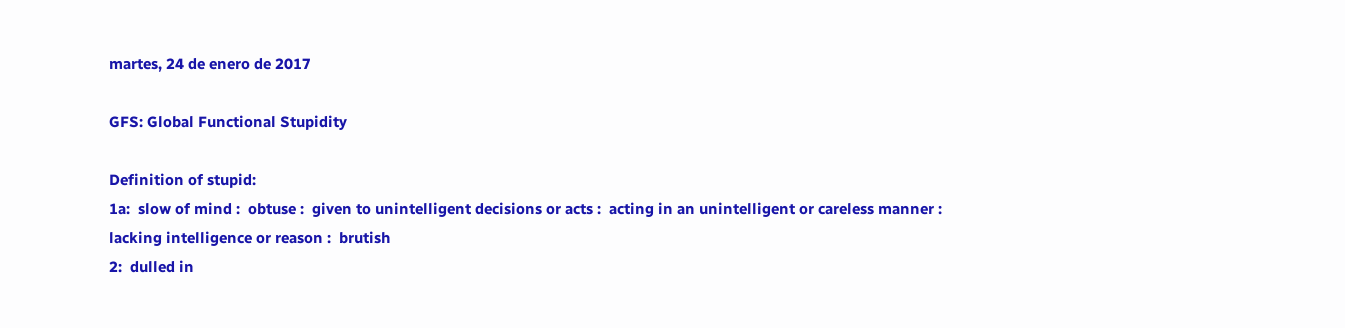martes, 24 de enero de 2017

GFS: Global Functional Stupidity

Definition of stupid:
1a:  slow of mind :  obtuse :  given to unintelligent decisions or acts :  acting in an unintelligent or careless manner :  lacking intelligence or reason :  brutish
2:  dulled in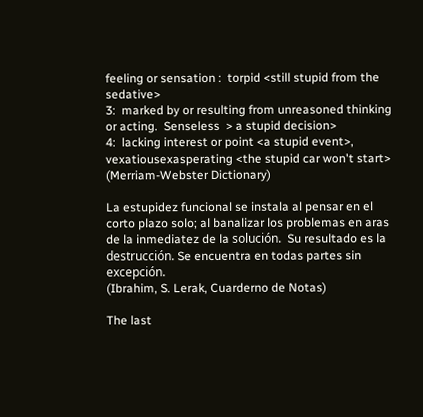feeling or sensation :  torpid <still stupid from the sedative>
3:  marked by or resulting from unreasoned thinking or acting.  Senseless  > a stupid decision>
4:  lacking interest or point <a stupid event>,  vexatiousexasperating <the stupid car won't start>
(Merriam-Webster Dictionary)

La estupidez funcional se instala al pensar en el corto plazo solo; al banalizar los problemas en aras de la inmediatez de la solución.  Su resultado es la destrucción. Se encuentra en todas partes sin excepción.
(Ibrahim, S. Lerak, Cuarderno de Notas)

The last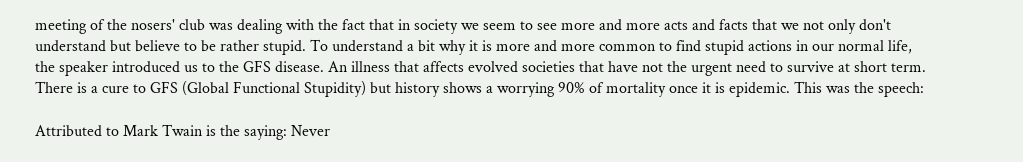meeting of the nosers' club was dealing with the fact that in society we seem to see more and more acts and facts that we not only don't understand but believe to be rather stupid. To understand a bit why it is more and more common to find stupid actions in our normal life, the speaker introduced us to the GFS disease. An illness that affects evolved societies that have not the urgent need to survive at short term. There is a cure to GFS (Global Functional Stupidity) but history shows a worrying 90% of mortality once it is epidemic. This was the speech:

Attributed to Mark Twain is the saying: Never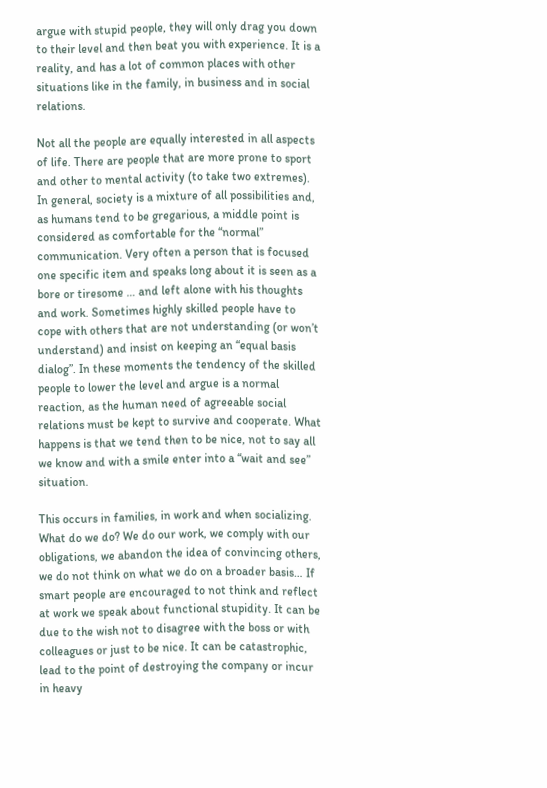argue with stupid people, they will only drag you down to their level and then beat you with experience. It is a reality, and has a lot of common places with other situations like in the family, in business and in social relations.

Not all the people are equally interested in all aspects of life. There are people that are more prone to sport and other to mental activity (to take two extremes). In general, society is a mixture of all possibilities and, as humans tend to be gregarious, a middle point is considered as comfortable for the “normal” communication. Very often a person that is focused one specific item and speaks long about it is seen as a bore or tiresome … and left alone with his thoughts and work. Sometimes highly skilled people have to cope with others that are not understanding (or won’t understand) and insist on keeping an “equal basis dialog”. In these moments the tendency of the skilled people to lower the level and argue is a normal reaction, as the human need of agreeable social relations must be kept to survive and cooperate. What happens is that we tend then to be nice, not to say all we know and with a smile enter into a “wait and see” situation.

This occurs in families, in work and when socializing. What do we do? We do our work, we comply with our obligations, we abandon the idea of convincing others, we do not think on what we do on a broader basis… If smart people are encouraged to not think and reflect at work we speak about functional stupidity. It can be due to the wish not to disagree with the boss or with colleagues or just to be nice. It can be catastrophic, lead to the point of destroying the company or incur in heavy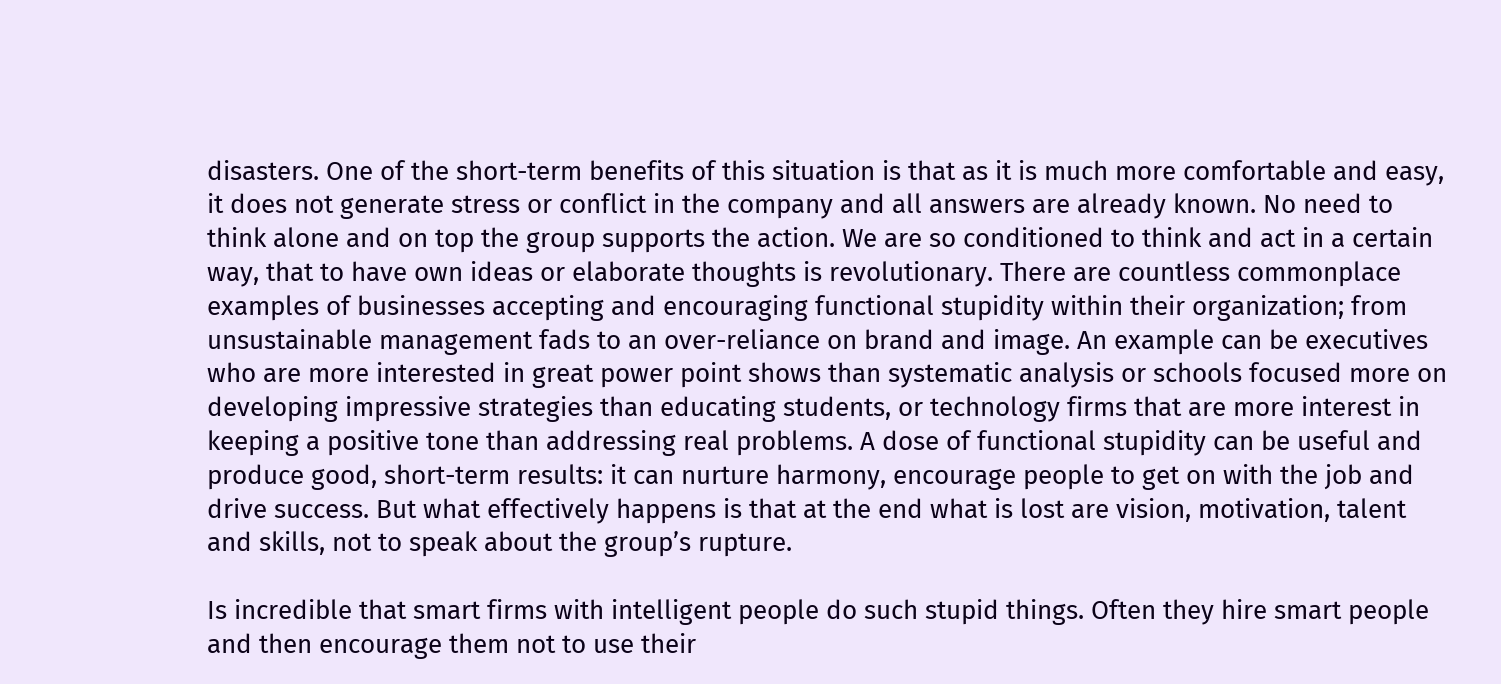disasters. One of the short-term benefits of this situation is that as it is much more comfortable and easy, it does not generate stress or conflict in the company and all answers are already known. No need to think alone and on top the group supports the action. We are so conditioned to think and act in a certain way, that to have own ideas or elaborate thoughts is revolutionary. There are countless commonplace examples of businesses accepting and encouraging functional stupidity within their organization; from unsustainable management fads to an over-reliance on brand and image. An example can be executives who are more interested in great power point shows than systematic analysis or schools focused more on developing impressive strategies than educating students, or technology firms that are more interest in keeping a positive tone than addressing real problems. A dose of functional stupidity can be useful and produce good, short-term results: it can nurture harmony, encourage people to get on with the job and drive success. But what effectively happens is that at the end what is lost are vision, motivation, talent and skills, not to speak about the group’s rupture.

Is incredible that smart firms with intelligent people do such stupid things. Often they hire smart people and then encourage them not to use their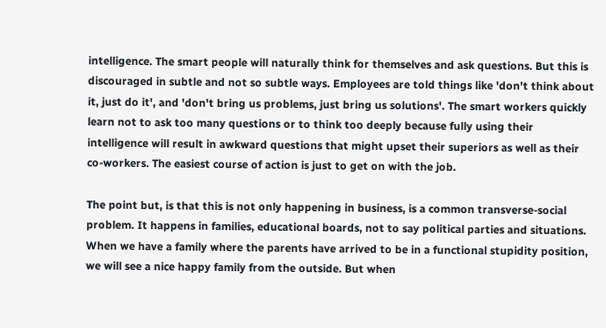intelligence. The smart people will naturally think for themselves and ask questions. But this is discouraged in subtle and not so subtle ways. Employees are told things like 'don't think about it, just do it', and 'don't bring us problems, just bring us solutions'. The smart workers quickly learn not to ask too many questions or to think too deeply because fully using their intelligence will result in awkward questions that might upset their superiors as well as their co-workers. The easiest course of action is just to get on with the job.

The point but, is that this is not only happening in business, is a common transverse-social problem. It happens in families, educational boards, not to say political parties and situations. When we have a family where the parents have arrived to be in a functional stupidity position, we will see a nice happy family from the outside. But when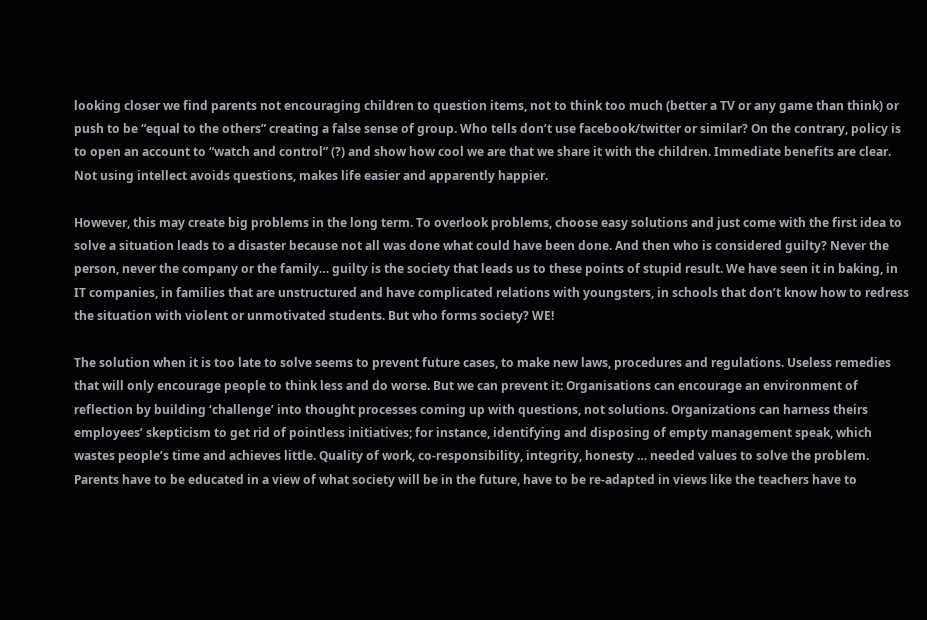looking closer we find parents not encouraging children to question items, not to think too much (better a TV or any game than think) or push to be “equal to the others” creating a false sense of group. Who tells don’t use facebook/twitter or similar? On the contrary, policy is to open an account to “watch and control” (?) and show how cool we are that we share it with the children. Immediate benefits are clear. Not using intellect avoids questions, makes life easier and apparently happier.

However, this may create big problems in the long term. To overlook problems, choose easy solutions and just come with the first idea to solve a situation leads to a disaster because not all was done what could have been done. And then who is considered guilty? Never the person, never the company or the family… guilty is the society that leads us to these points of stupid result. We have seen it in baking, in IT companies, in families that are unstructured and have complicated relations with youngsters, in schools that don’t know how to redress the situation with violent or unmotivated students. But who forms society? WE!

The solution when it is too late to solve seems to prevent future cases, to make new laws, procedures and regulations. Useless remedies that will only encourage people to think less and do worse. But we can prevent it: Organisations can encourage an environment of reflection by building ‘challenge’ into thought processes coming up with questions, not solutions. Organizations can harness theirs employees’ skepticism to get rid of pointless initiatives; for instance, identifying and disposing of empty management speak, which wastes people’s time and achieves little. Quality of work, co-responsibility, integrity, honesty … needed values to solve the problem. Parents have to be educated in a view of what society will be in the future, have to be re-adapted in views like the teachers have to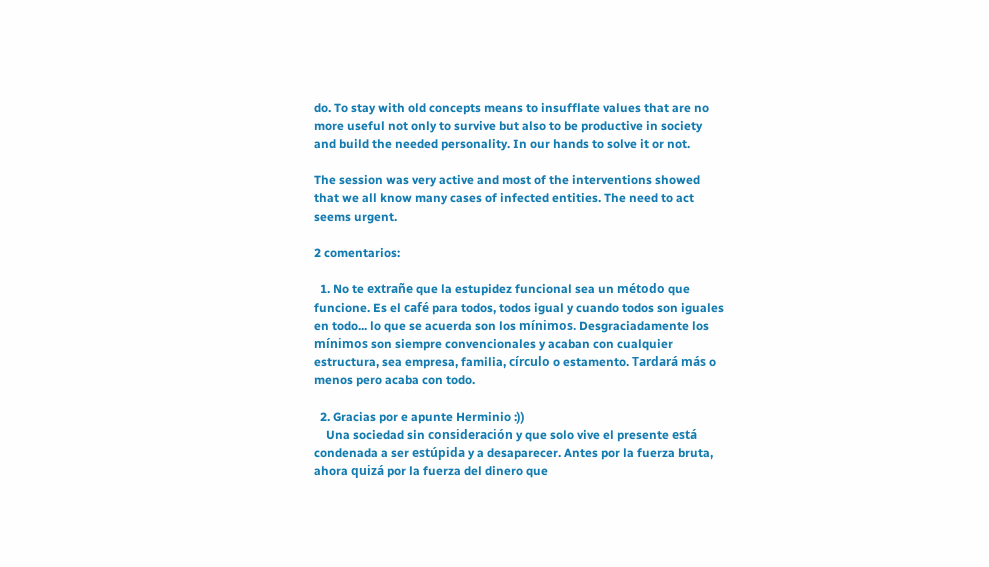do. To stay with old concepts means to insufflate values that are no more useful not only to survive but also to be productive in society and build the needed personality. In our hands to solve it or not.

The session was very active and most of the interventions showed that we all know many cases of infected entities. The need to act seems urgent.

2 comentarios:

  1. No te extrañe que la estupidez funcional sea un método que funcione. Es el café para todos, todos igual y cuando todos son iguales en todo... lo que se acuerda son los mínimos. Desgraciadamente los mínimos son siempre convencionales y acaban con cualquier estructura, sea empresa, familia, círculo o estamento. Tardará más o menos pero acaba con todo.

  2. Gracias por e apunte Herminio :))
    Una sociedad sin consideración y que solo vive el presente está condenada a ser estúpida y a desaparecer. Antes por la fuerza bruta, ahora quizá por la fuerza del dinero que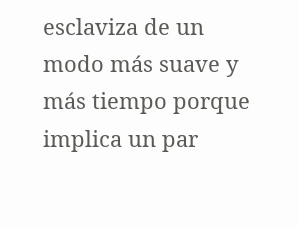esclaviza de un modo más suave y más tiempo porque implica un par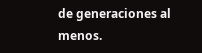de generaciones al menos.